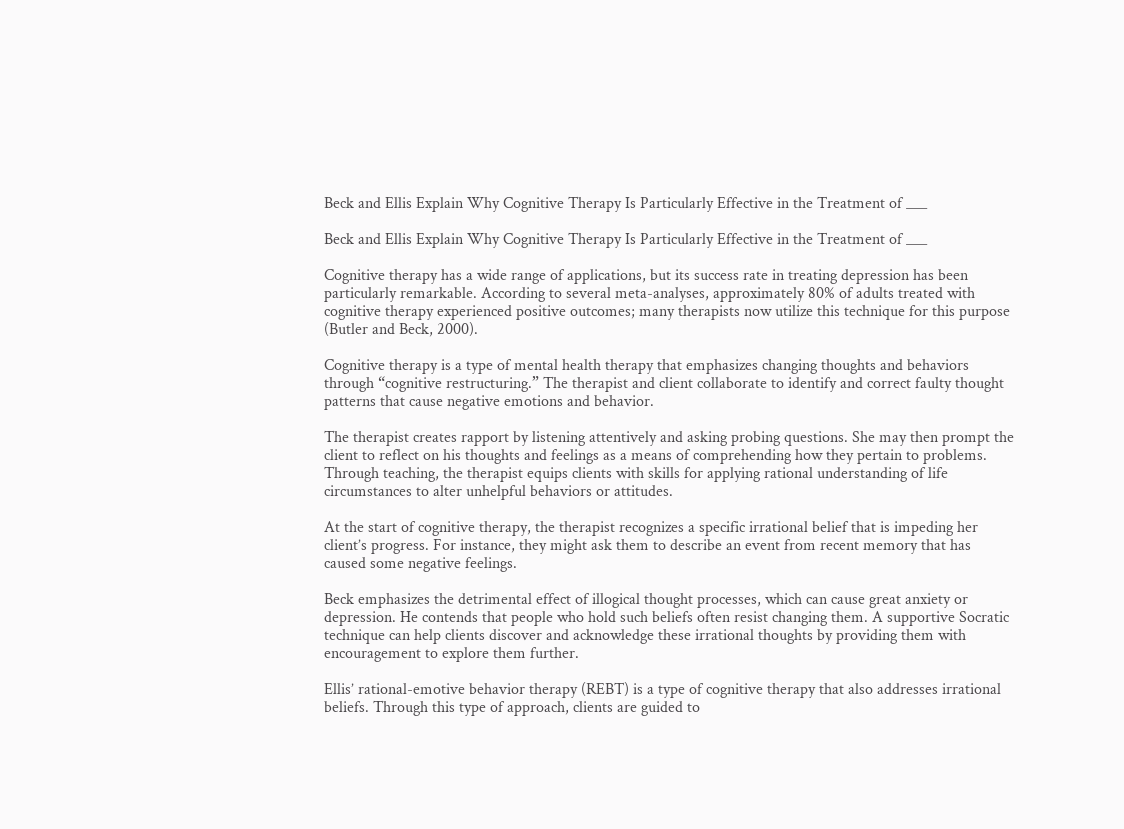Beck and Ellis Explain Why Cognitive Therapy Is Particularly Effective in the Treatment of ___

Beck and Ellis Explain Why Cognitive Therapy Is Particularly Effective in the Treatment of ___

Cognitive therapy has a wide range of applications, but its success rate in treating depression has been particularly remarkable. According to several meta-analyses, approximately 80% of adults treated with cognitive therapy experienced positive outcomes; many therapists now utilize this technique for this purpose (Butler and Beck, 2000).

Cognitive therapy is a type of mental health therapy that emphasizes changing thoughts and behaviors through “cognitive restructuring.” The therapist and client collaborate to identify and correct faulty thought patterns that cause negative emotions and behavior.

The therapist creates rapport by listening attentively and asking probing questions. She may then prompt the client to reflect on his thoughts and feelings as a means of comprehending how they pertain to problems. Through teaching, the therapist equips clients with skills for applying rational understanding of life circumstances to alter unhelpful behaviors or attitudes.

At the start of cognitive therapy, the therapist recognizes a specific irrational belief that is impeding her client’s progress. For instance, they might ask them to describe an event from recent memory that has caused some negative feelings.

Beck emphasizes the detrimental effect of illogical thought processes, which can cause great anxiety or depression. He contends that people who hold such beliefs often resist changing them. A supportive Socratic technique can help clients discover and acknowledge these irrational thoughts by providing them with encouragement to explore them further.

Ellis’ rational-emotive behavior therapy (REBT) is a type of cognitive therapy that also addresses irrational beliefs. Through this type of approach, clients are guided to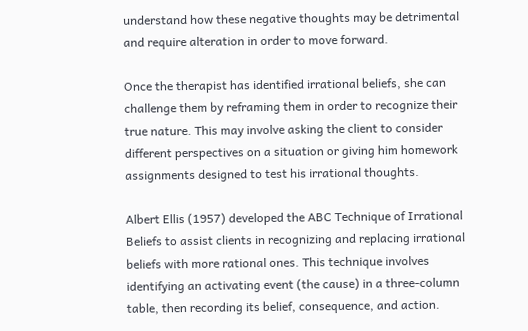understand how these negative thoughts may be detrimental and require alteration in order to move forward.

Once the therapist has identified irrational beliefs, she can challenge them by reframing them in order to recognize their true nature. This may involve asking the client to consider different perspectives on a situation or giving him homework assignments designed to test his irrational thoughts.

Albert Ellis (1957) developed the ABC Technique of Irrational Beliefs to assist clients in recognizing and replacing irrational beliefs with more rational ones. This technique involves identifying an activating event (the cause) in a three-column table, then recording its belief, consequence, and action.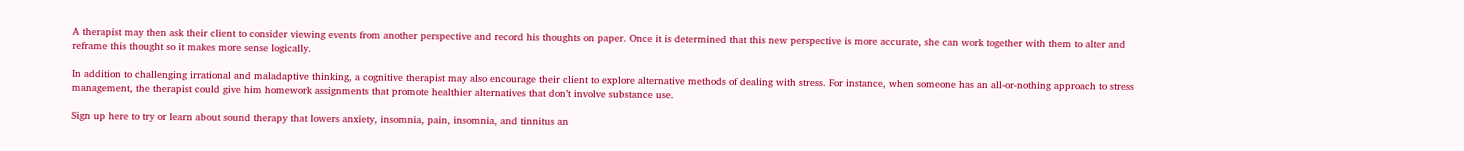A therapist may then ask their client to consider viewing events from another perspective and record his thoughts on paper. Once it is determined that this new perspective is more accurate, she can work together with them to alter and reframe this thought so it makes more sense logically.

In addition to challenging irrational and maladaptive thinking, a cognitive therapist may also encourage their client to explore alternative methods of dealing with stress. For instance, when someone has an all-or-nothing approach to stress management, the therapist could give him homework assignments that promote healthier alternatives that don’t involve substance use.

Sign up here to try or learn about sound therapy that lowers anxiety, insomnia, pain, insomnia, and tinnitus an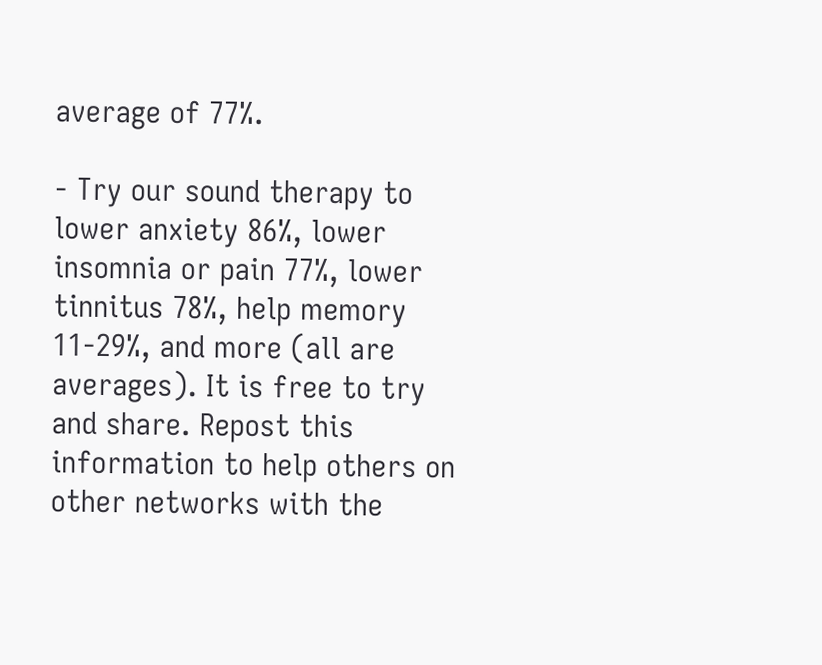average of 77%.

- Try our sound therapy to lower anxiety 86%, lower insomnia or pain 77%, lower tinnitus 78%, help memory 11-29%, and more (all are averages). It is free to try and share. Repost this information to help others on other networks with the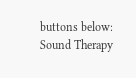buttons below:
Sound Therapy